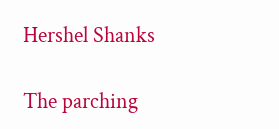Hershel Shanks

The parching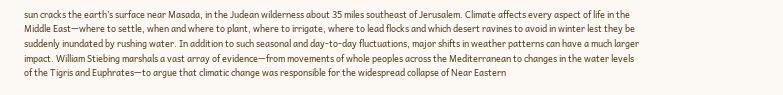sun cracks the earth’s surface near Masada, in the Judean wilderness about 35 miles southeast of Jerusalem. Climate affects every aspect of life in the Middle East—where to settle, when and where to plant, where to irrigate, where to lead flocks and which desert ravines to avoid in winter lest they be suddenly inundated by rushing water. In addition to such seasonal and day-to-day fluctuations, major shifts in weather patterns can have a much larger impact. William Stiebing marshals a vast array of evidence—from movements of whole peoples across the Mediterranean to changes in the water levels of the Tigris and Euphrates—to argue that climatic change was responsible for the widespread collapse of Near Eastern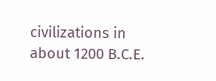civilizations in about 1200 B.C.E.